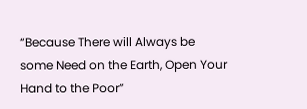“Because There will Always be some Need on the Earth, Open Your Hand to the Poor”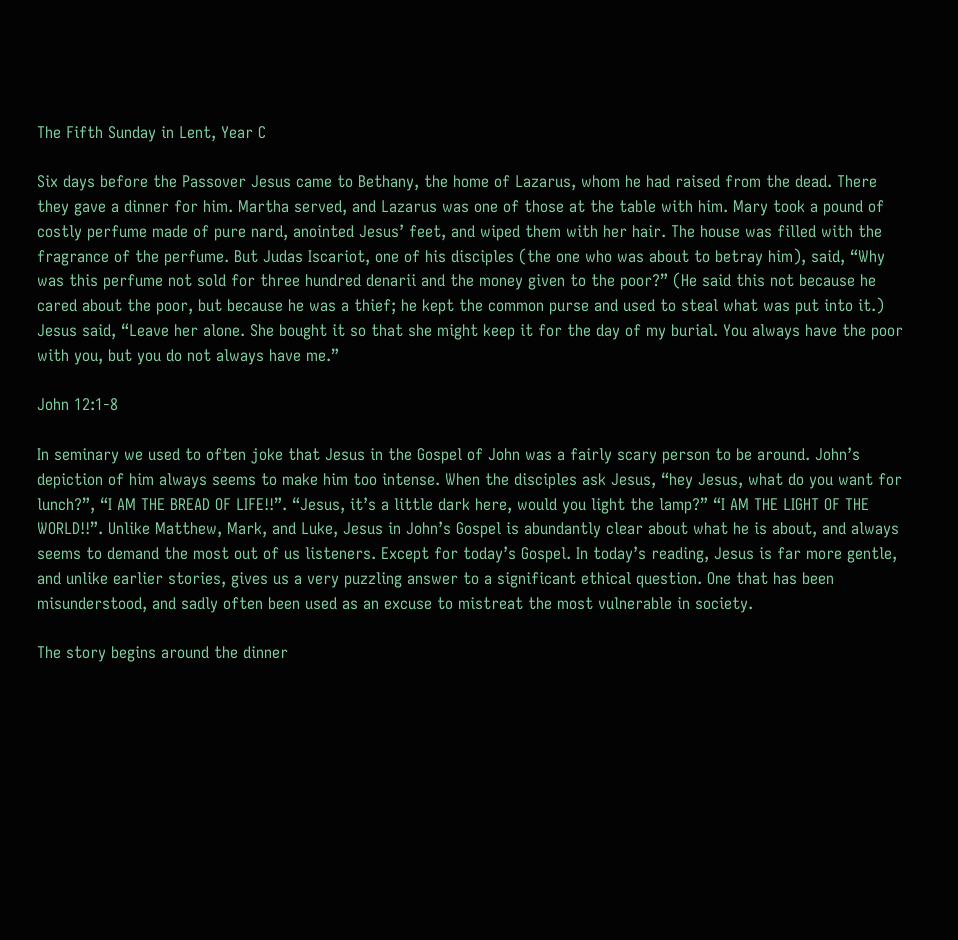The Fifth Sunday in Lent, Year C

Six days before the Passover Jesus came to Bethany, the home of Lazarus, whom he had raised from the dead. There they gave a dinner for him. Martha served, and Lazarus was one of those at the table with him. Mary took a pound of costly perfume made of pure nard, anointed Jesus’ feet, and wiped them with her hair. The house was filled with the fragrance of the perfume. But Judas Iscariot, one of his disciples (the one who was about to betray him), said, “Why was this perfume not sold for three hundred denarii and the money given to the poor?” (He said this not because he cared about the poor, but because he was a thief; he kept the common purse and used to steal what was put into it.) Jesus said, “Leave her alone. She bought it so that she might keep it for the day of my burial. You always have the poor with you, but you do not always have me.”

John 12:1-8

In seminary we used to often joke that Jesus in the Gospel of John was a fairly scary person to be around. John’s depiction of him always seems to make him too intense. When the disciples ask Jesus, “hey Jesus, what do you want for lunch?”, “I AM THE BREAD OF LIFE!!”. “Jesus, it’s a little dark here, would you light the lamp?” “I AM THE LIGHT OF THE WORLD!!”. Unlike Matthew, Mark, and Luke, Jesus in John’s Gospel is abundantly clear about what he is about, and always seems to demand the most out of us listeners. Except for today’s Gospel. In today’s reading, Jesus is far more gentle, and unlike earlier stories, gives us a very puzzling answer to a significant ethical question. One that has been misunderstood, and sadly often been used as an excuse to mistreat the most vulnerable in society.

The story begins around the dinner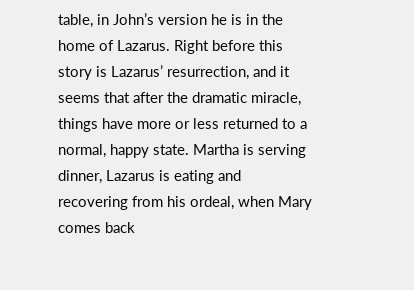table, in John’s version he is in the home of Lazarus. Right before this story is Lazarus’ resurrection, and it seems that after the dramatic miracle, things have more or less returned to a normal, happy state. Martha is serving dinner, Lazarus is eating and recovering from his ordeal, when Mary comes back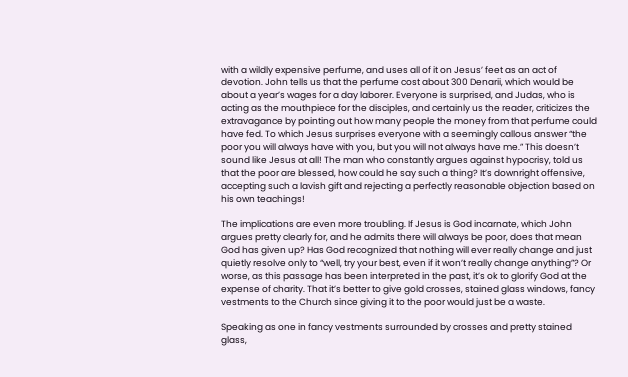with a wildly expensive perfume, and uses all of it on Jesus’ feet as an act of devotion. John tells us that the perfume cost about 300 Denarii, which would be about a year’s wages for a day laborer. Everyone is surprised, and Judas, who is acting as the mouthpiece for the disciples, and certainly us the reader, criticizes the extravagance by pointing out how many people the money from that perfume could have fed. To which Jesus surprises everyone with a seemingly callous answer “the poor you will always have with you, but you will not always have me.” This doesn’t sound like Jesus at all! The man who constantly argues against hypocrisy, told us that the poor are blessed, how could he say such a thing? It’s downright offensive, accepting such a lavish gift and rejecting a perfectly reasonable objection based on his own teachings!

The implications are even more troubling. If Jesus is God incarnate, which John argues pretty clearly for, and he admits there will always be poor, does that mean God has given up? Has God recognized that nothing will ever really change and just quietly resolve only to “well, try your best, even if it won’t really change anything”? Or worse, as this passage has been interpreted in the past, it’s ok to glorify God at the expense of charity. That it’s better to give gold crosses, stained glass windows, fancy vestments to the Church since giving it to the poor would just be a waste.

Speaking as one in fancy vestments surrounded by crosses and pretty stained glass,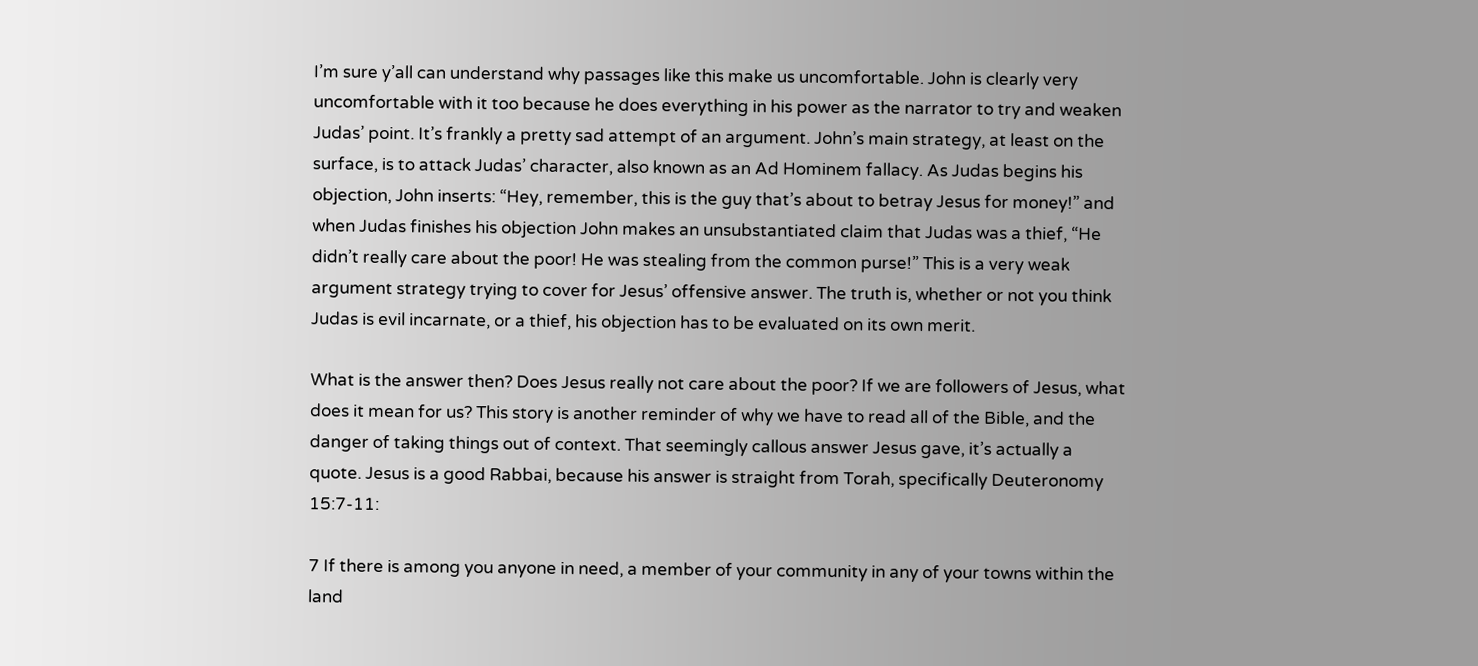I’m sure y’all can understand why passages like this make us uncomfortable. John is clearly very uncomfortable with it too because he does everything in his power as the narrator to try and weaken Judas’ point. It’s frankly a pretty sad attempt of an argument. John’s main strategy, at least on the surface, is to attack Judas’ character, also known as an Ad Hominem fallacy. As Judas begins his objection, John inserts: “Hey, remember, this is the guy that’s about to betray Jesus for money!” and when Judas finishes his objection John makes an unsubstantiated claim that Judas was a thief, “He didn’t really care about the poor! He was stealing from the common purse!” This is a very weak argument strategy trying to cover for Jesus’ offensive answer. The truth is, whether or not you think Judas is evil incarnate, or a thief, his objection has to be evaluated on its own merit.

What is the answer then? Does Jesus really not care about the poor? If we are followers of Jesus, what does it mean for us? This story is another reminder of why we have to read all of the Bible, and the danger of taking things out of context. That seemingly callous answer Jesus gave, it’s actually a quote. Jesus is a good Rabbai, because his answer is straight from Torah, specifically Deuteronomy 15:7-11:

7 If there is among you anyone in need, a member of your community in any of your towns within the land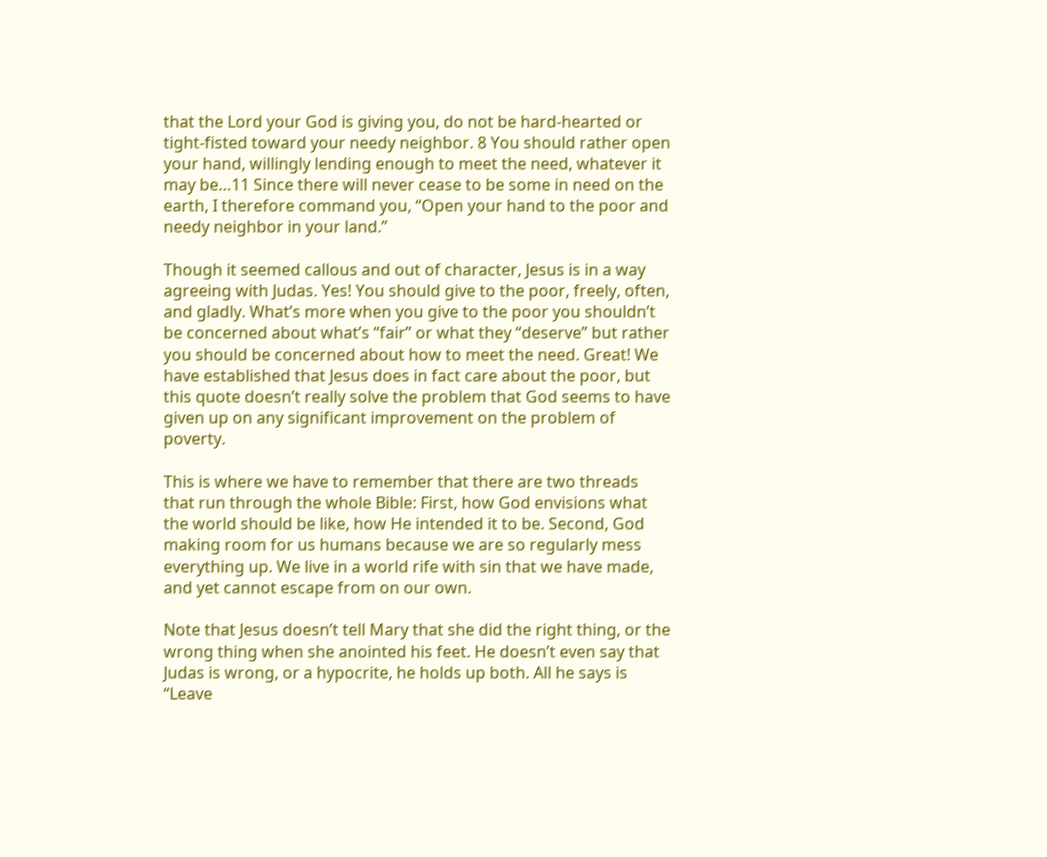that the Lord your God is giving you, do not be hard-hearted or tight-fisted toward your needy neighbor. 8 You should rather open your hand, willingly lending enough to meet the need, whatever it may be…11 Since there will never cease to be some in need on the earth, I therefore command you, “Open your hand to the poor and needy neighbor in your land.”

Though it seemed callous and out of character, Jesus is in a way agreeing with Judas. Yes! You should give to the poor, freely, often, and gladly. What’s more when you give to the poor you shouldn’t be concerned about what’s “fair” or what they “deserve” but rather you should be concerned about how to meet the need. Great! We have established that Jesus does in fact care about the poor, but this quote doesn’t really solve the problem that God seems to have given up on any significant improvement on the problem of poverty.

This is where we have to remember that there are two threads that run through the whole Bible: First, how God envisions what the world should be like, how He intended it to be. Second, God making room for us humans because we are so regularly mess everything up. We live in a world rife with sin that we have made, and yet cannot escape from on our own.

Note that Jesus doesn’t tell Mary that she did the right thing, or the wrong thing when she anointed his feet. He doesn’t even say that Judas is wrong, or a hypocrite, he holds up both. All he says is “Leave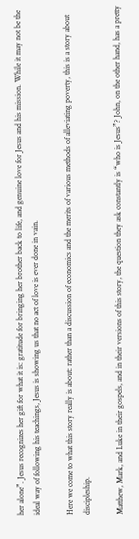her alone”. Jesus recognizes her gift for what it is: gratitude for bringing her brother back to life, and genuine love for Jesus and his mission. While it may not be the ideal way of following his teachings, Jesus is showing us that no act of love is ever done in vain.

Here we come to what this story really is about: rather than a discussion of economics and the merits of various methods of alleviating poverty, this is a story about discipleship.

Matthew, Mark, and Luke in their gospels, and in their versions of this story, the question they ask constantly is “who is Jesus”? John, on the other hand, has a pretty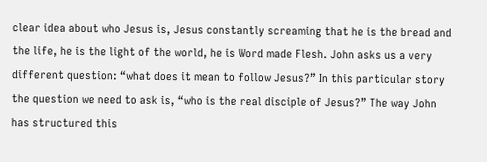clear idea about who Jesus is, Jesus constantly screaming that he is the bread and the life, he is the light of the world, he is Word made Flesh. John asks us a very different question: “what does it mean to follow Jesus?” In this particular story the question we need to ask is, “who is the real disciple of Jesus?” The way John has structured this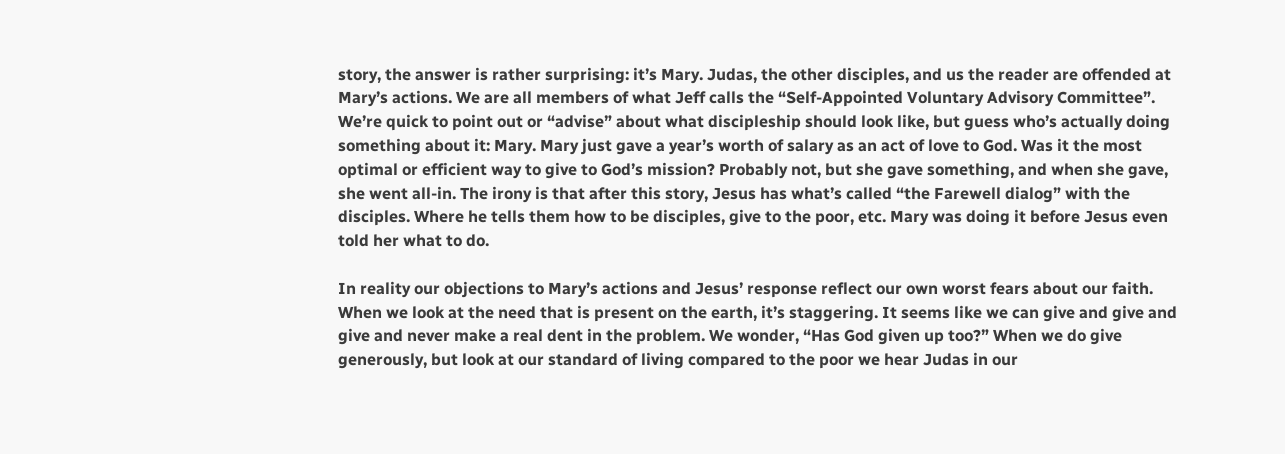story, the answer is rather surprising: it’s Mary. Judas, the other disciples, and us the reader are offended at Mary’s actions. We are all members of what Jeff calls the “Self-Appointed Voluntary Advisory Committee”. We’re quick to point out or “advise” about what discipleship should look like, but guess who’s actually doing something about it: Mary. Mary just gave a year’s worth of salary as an act of love to God. Was it the most optimal or efficient way to give to God’s mission? Probably not, but she gave something, and when she gave, she went all-in. The irony is that after this story, Jesus has what’s called “the Farewell dialog” with the disciples. Where he tells them how to be disciples, give to the poor, etc. Mary was doing it before Jesus even told her what to do.

In reality our objections to Mary’s actions and Jesus’ response reflect our own worst fears about our faith. When we look at the need that is present on the earth, it’s staggering. It seems like we can give and give and give and never make a real dent in the problem. We wonder, “Has God given up too?” When we do give generously, but look at our standard of living compared to the poor we hear Judas in our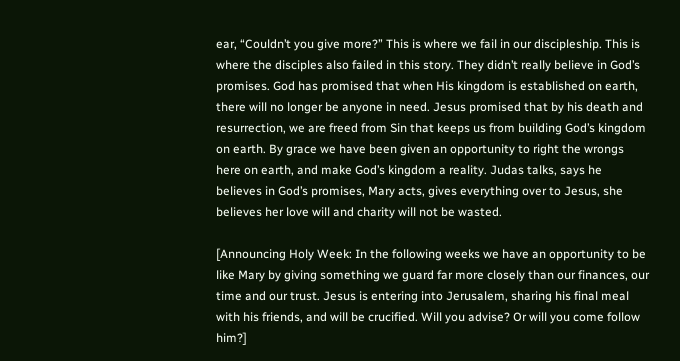ear, “Couldn’t you give more?” This is where we fail in our discipleship. This is where the disciples also failed in this story. They didn’t really believe in God’s promises. God has promised that when His kingdom is established on earth, there will no longer be anyone in need. Jesus promised that by his death and resurrection, we are freed from Sin that keeps us from building God’s kingdom on earth. By grace we have been given an opportunity to right the wrongs here on earth, and make God’s kingdom a reality. Judas talks, says he believes in God’s promises, Mary acts, gives everything over to Jesus, she believes her love will and charity will not be wasted.

[Announcing Holy Week: In the following weeks we have an opportunity to be like Mary by giving something we guard far more closely than our finances, our time and our trust. Jesus is entering into Jerusalem, sharing his final meal with his friends, and will be crucified. Will you advise? Or will you come follow him?]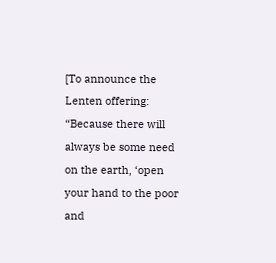[To announce the Lenten offering: “Because there will always be some need on the earth, ‘open your hand to the poor and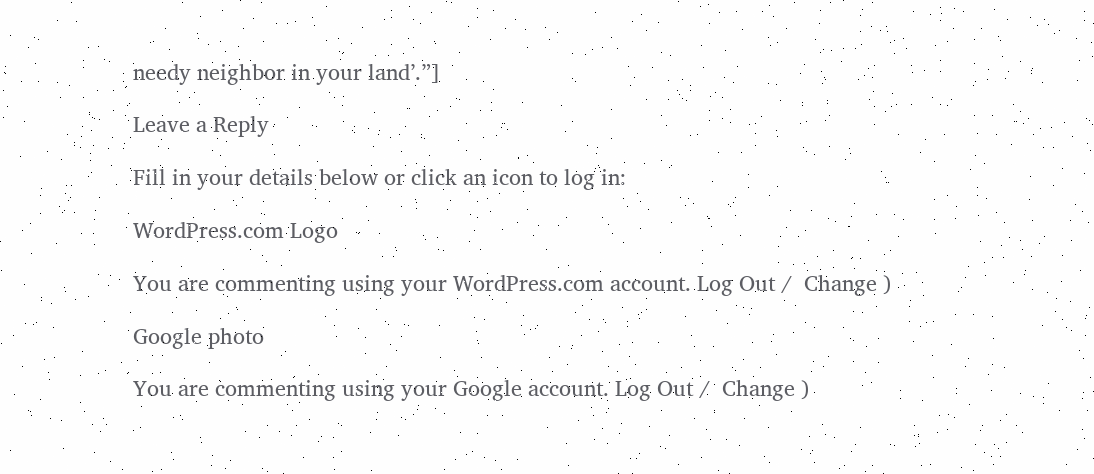needy neighbor in your land’.”]

Leave a Reply

Fill in your details below or click an icon to log in:

WordPress.com Logo

You are commenting using your WordPress.com account. Log Out /  Change )

Google photo

You are commenting using your Google account. Log Out /  Change )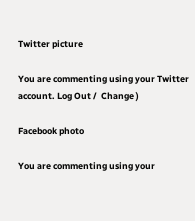Twitter picture

You are commenting using your Twitter account. Log Out /  Change )

Facebook photo

You are commenting using your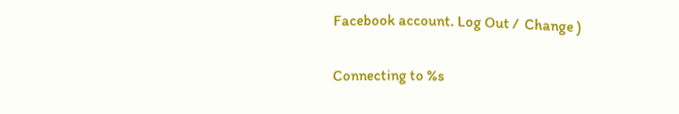Facebook account. Log Out /  Change )

Connecting to %s